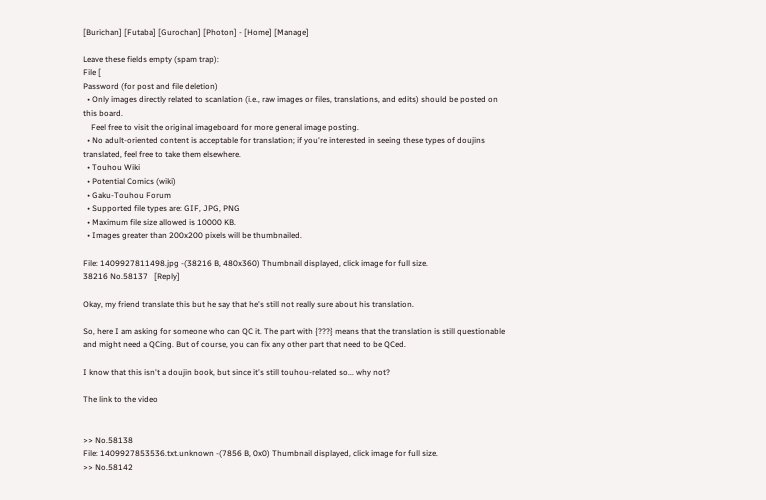[Burichan] [Futaba] [Gurochan] [Photon] - [Home] [Manage]

Leave these fields empty (spam trap):
File [
Password (for post and file deletion)
  • Only images directly related to scanlation (i.e., raw images or files, translations, and edits) should be posted on this board.
    Feel free to visit the original imageboard for more general image posting.
  • No adult-oriented content is acceptable for translation; if you're interested in seeing these types of doujins translated, feel free to take them elsewhere.
  • Touhou Wiki
  • Potential Comics (wiki)
  • Gaku-Touhou Forum
  • Supported file types are: GIF, JPG, PNG
  • Maximum file size allowed is 10000 KB.
  • Images greater than 200x200 pixels will be thumbnailed.

File: 1409927811498.jpg -(38216 B, 480x360) Thumbnail displayed, click image for full size.
38216 No.58137   [Reply]

Okay, my friend translate this but he say that he's still not really sure about his translation.

So, here I am asking for someone who can QC it. The part with {???} means that the translation is still questionable and might need a QCing. But of course, you can fix any other part that need to be QCed.

I know that this isn't a doujin book, but since it's still touhou-related so... why not?

The link to the video


>> No.58138
File: 1409927853536.txt.unknown -(7856 B, 0x0) Thumbnail displayed, click image for full size.
>> No.58142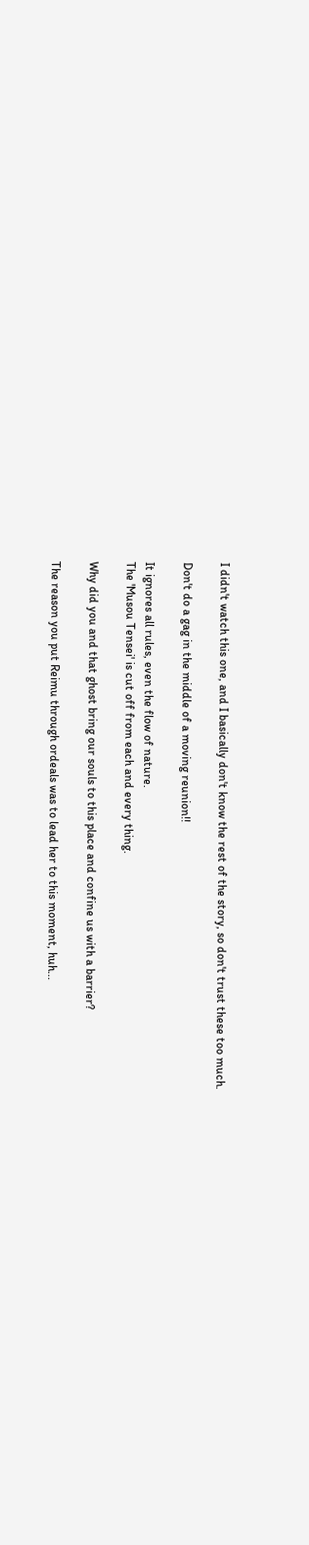I didn't watch this one, and I basically don't know the rest of the story, so don't trust these too much.

Don't do a gag in the middle of a moving reunion!!

It ignores all rules, even the flow of nature.
The 'Musou Tensei' is cut off from each and every thing.

Why did you and that ghost bring our souls to this place and confine us with a barrier?

The reason you put Reimu through ordeals was to lead her to this moment, huh...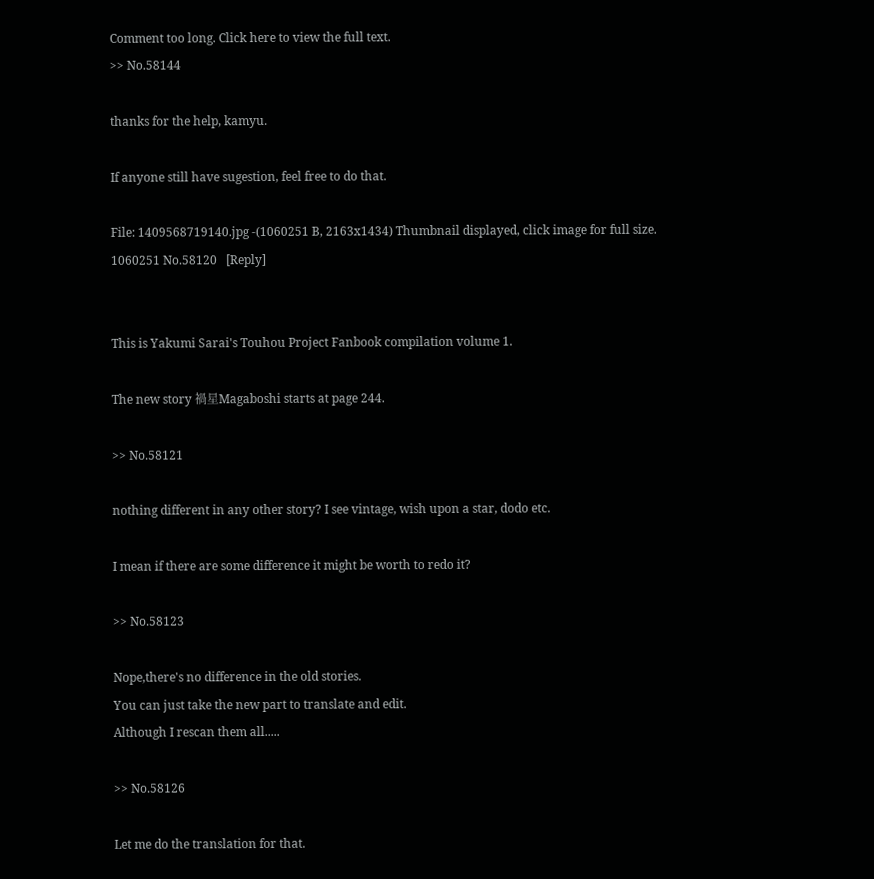Comment too long. Click here to view the full text.
>> No.58144

thanks for the help, kamyu.

If anyone still have sugestion, feel free to do that.

File: 1409568719140.jpg -(1060251 B, 2163x1434) Thumbnail displayed, click image for full size.
1060251 No.58120   [Reply]


This is Yakumi Sarai's Touhou Project Fanbook compilation volume 1.

The new story 禍星Magaboshi starts at page 244.

>> No.58121

nothing different in any other story? I see vintage, wish upon a star, dodo etc.

I mean if there are some difference it might be worth to redo it?

>> No.58123

Nope,there's no difference in the old stories.
You can just take the new part to translate and edit.
Although I rescan them all.....

>> No.58126

Let me do the translation for that.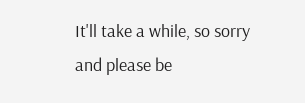It'll take a while, so sorry and please be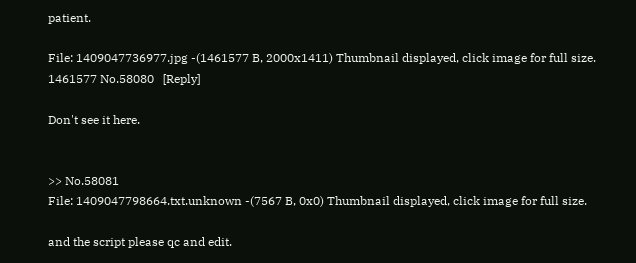patient.

File: 1409047736977.jpg -(1461577 B, 2000x1411) Thumbnail displayed, click image for full size.
1461577 No.58080   [Reply]

Don't see it here.


>> No.58081
File: 1409047798664.txt.unknown -(7567 B, 0x0) Thumbnail displayed, click image for full size.

and the script please qc and edit.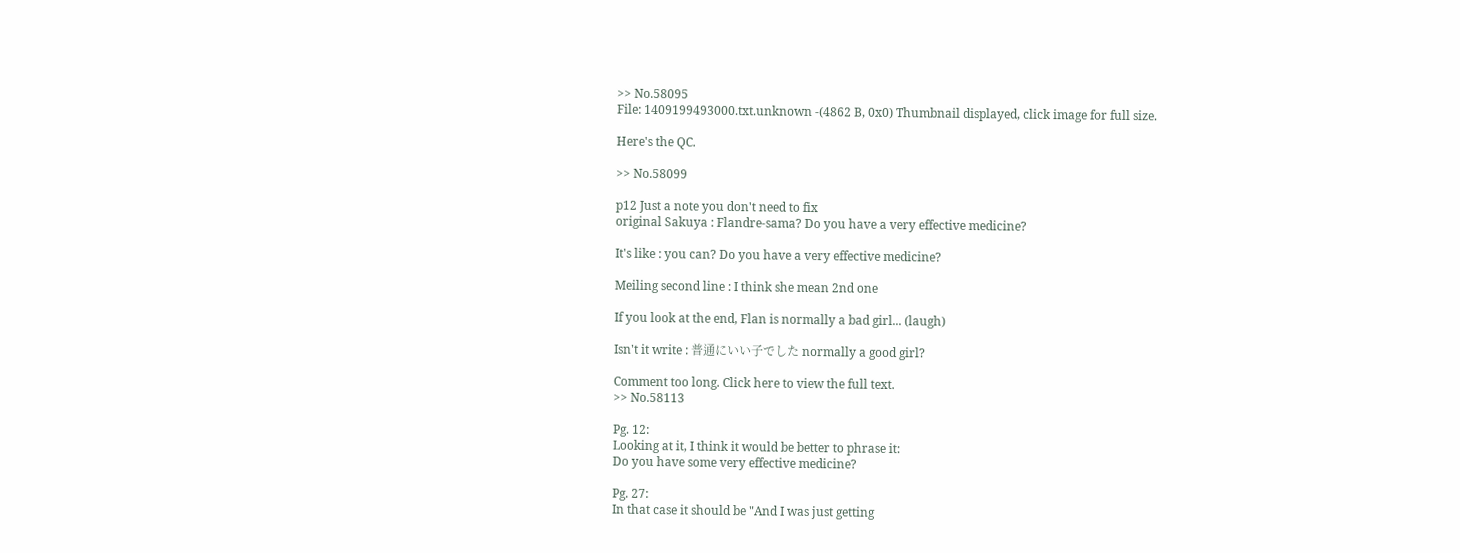>> No.58095
File: 1409199493000.txt.unknown -(4862 B, 0x0) Thumbnail displayed, click image for full size.

Here's the QC.

>> No.58099

p12 Just a note you don't need to fix
original Sakuya : Flandre-sama? Do you have a very effective medicine?

It's like : you can? Do you have a very effective medicine?

Meiling second line : I think she mean 2nd one

If you look at the end, Flan is normally a bad girl... (laugh)

Isn't it write : 普通にいい子でした normally a good girl?

Comment too long. Click here to view the full text.
>> No.58113

Pg. 12:
Looking at it, I think it would be better to phrase it:
Do you have some very effective medicine?

Pg. 27:
In that case it should be "And I was just getting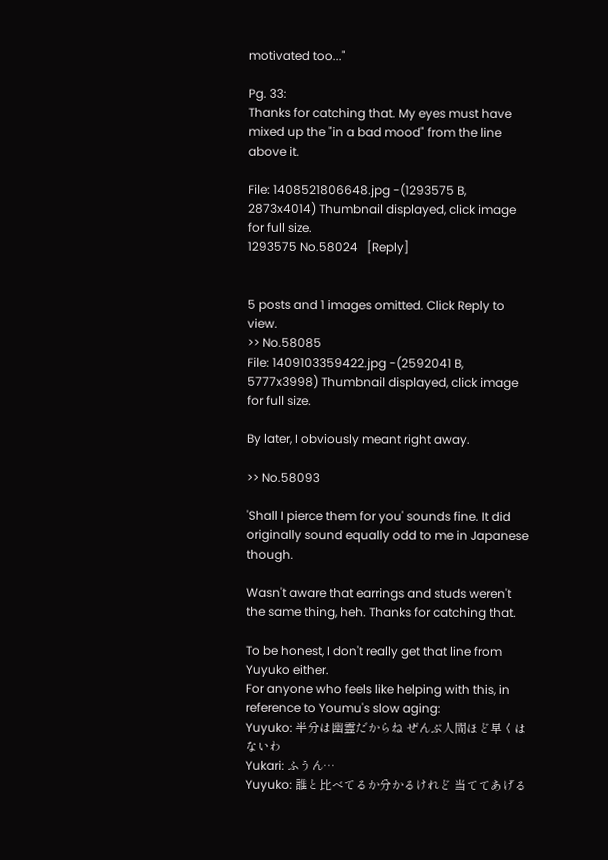motivated too..."

Pg. 33:
Thanks for catching that. My eyes must have mixed up the "in a bad mood" from the line above it.

File: 1408521806648.jpg -(1293575 B, 2873x4014) Thumbnail displayed, click image for full size.
1293575 No.58024   [Reply]


5 posts and 1 images omitted. Click Reply to view.
>> No.58085
File: 1409103359422.jpg -(2592041 B, 5777x3998) Thumbnail displayed, click image for full size.

By later, I obviously meant right away.

>> No.58093

'Shall I pierce them for you' sounds fine. It did originally sound equally odd to me in Japanese though.

Wasn't aware that earrings and studs weren't the same thing, heh. Thanks for catching that.

To be honest, I don't really get that line from Yuyuko either.
For anyone who feels like helping with this, in reference to Youmu's slow aging:
Yuyuko: 半分は幽霊だからね ぜんぶ人間ほど早くはないわ
Yukari: ふうん…
Yuyuko: 誰と比べてるか分かるけれど 当ててあげる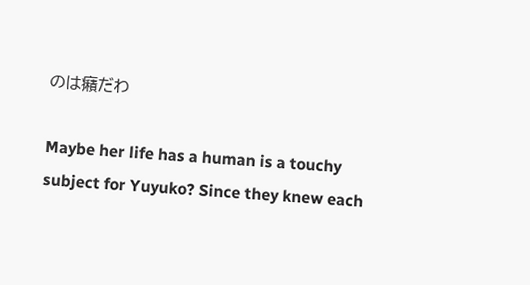のは癪だわ

Maybe her life has a human is a touchy subject for Yuyuko? Since they knew each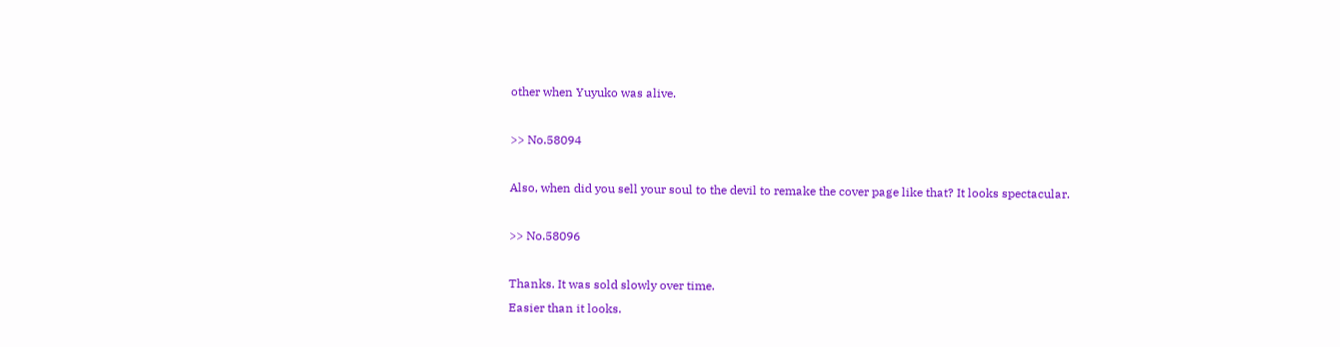other when Yuyuko was alive.

>> No.58094

Also, when did you sell your soul to the devil to remake the cover page like that? It looks spectacular.

>> No.58096

Thanks. It was sold slowly over time.
Easier than it looks.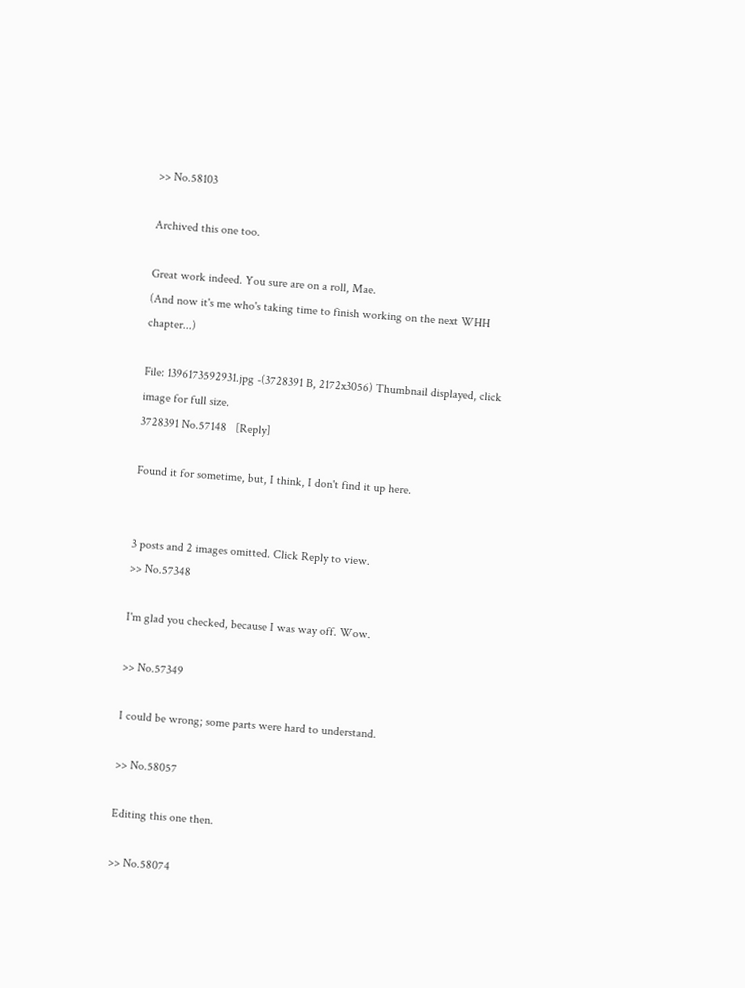>> No.58103

Archived this one too.

Great work indeed. You sure are on a roll, Mae.
(And now it's me who's taking time to finish working on the next WHH chapter...)

File: 1396173592931.jpg -(3728391 B, 2172x3056) Thumbnail displayed, click image for full size.
3728391 No.57148   [Reply]

Found it for sometime, but, I think, I don't find it up here.


3 posts and 2 images omitted. Click Reply to view.
>> No.57348

I'm glad you checked, because I was way off. Wow.

>> No.57349

I could be wrong; some parts were hard to understand.

>> No.58057

Editing this one then.

>> No.58074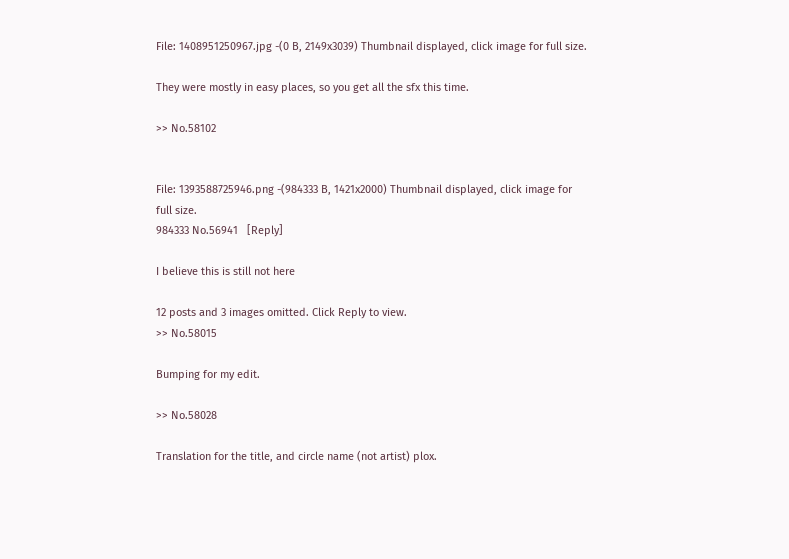File: 1408951250967.jpg -(0 B, 2149x3039) Thumbnail displayed, click image for full size.

They were mostly in easy places, so you get all the sfx this time.

>> No.58102


File: 1393588725946.png -(984333 B, 1421x2000) Thumbnail displayed, click image for full size.
984333 No.56941   [Reply]

I believe this is still not here

12 posts and 3 images omitted. Click Reply to view.
>> No.58015

Bumping for my edit.

>> No.58028

Translation for the title, and circle name (not artist) plox.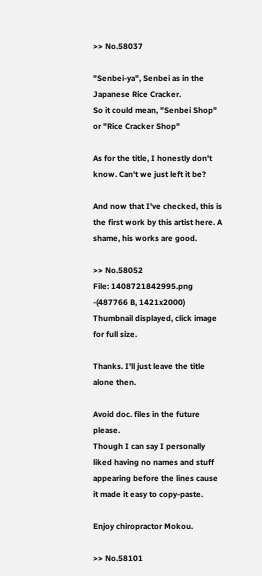>> No.58037

"Senbei-ya", Senbei as in the Japanese Rice Cracker.
So it could mean, "Senbei Shop" or "Rice Cracker Shop"

As for the title, I honestly don't know. Can't we just left it be?

And now that I've checked, this is the first work by this artist here. A shame, his works are good.

>> No.58052
File: 1408721842995.png -(487766 B, 1421x2000) Thumbnail displayed, click image for full size.

Thanks. I'll just leave the title alone then.

Avoid doc. files in the future please.
Though I can say I personally liked having no names and stuff appearing before the lines cause it made it easy to copy-paste.

Enjoy chiropractor Mokou.

>> No.58101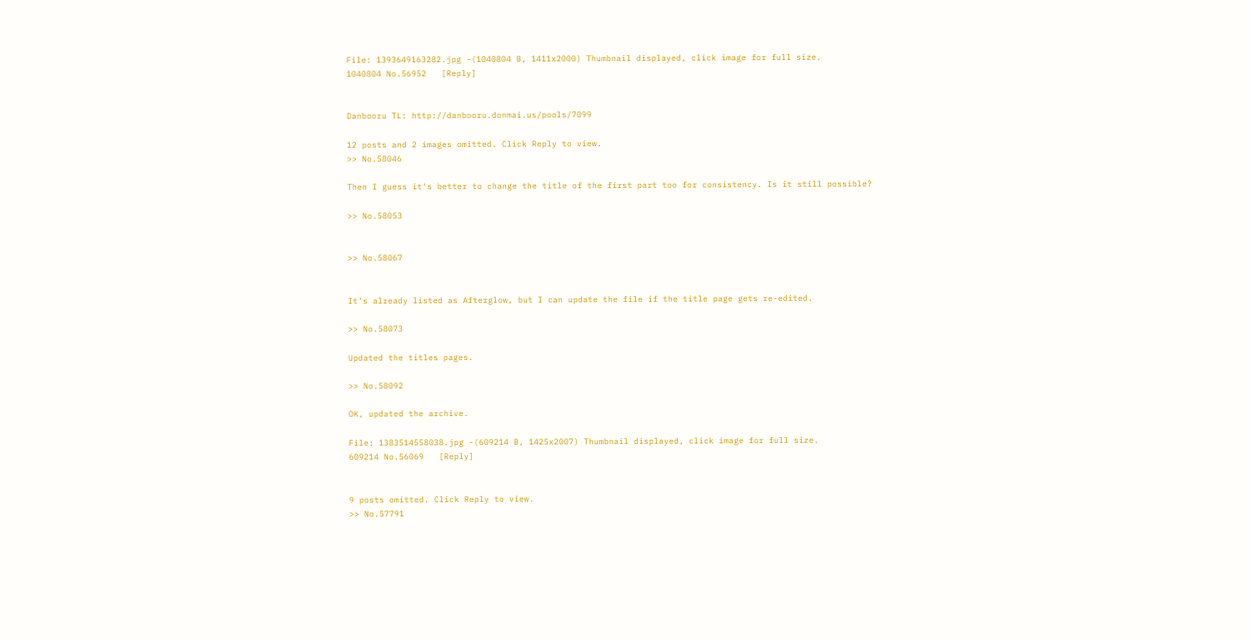File: 1393649163282.jpg -(1040804 B, 1411x2000) Thumbnail displayed, click image for full size.
1040804 No.56952   [Reply]


Danbooru TL: http://danbooru.donmai.us/pools/7099

12 posts and 2 images omitted. Click Reply to view.
>> No.58046

Then I guess it's better to change the title of the first part too for consistency. Is it still possible?

>> No.58053


>> No.58067


It's already listed as Afterglow, but I can update the file if the title page gets re-edited.

>> No.58073

Updated the titles pages.

>> No.58092

OK, updated the archive.

File: 1383514558038.jpg -(609214 B, 1425x2007) Thumbnail displayed, click image for full size.
609214 No.56069   [Reply]


9 posts omitted. Click Reply to view.
>> No.57791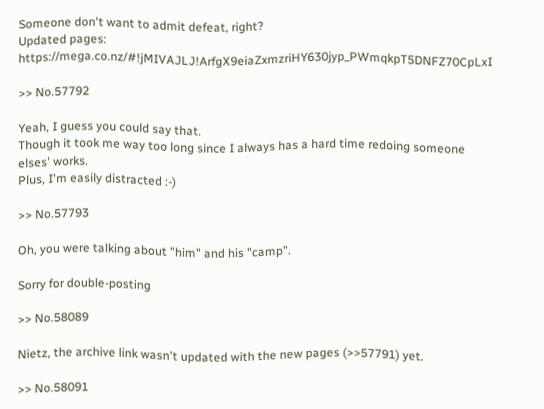Someone don't want to admit defeat, right?
Updated pages: https://mega.co.nz/#!jMIVAJLJ!ArfgX9eiaZxmzriHY630jyp_PWmqkpT5DNFZ70CpLxI

>> No.57792

Yeah, I guess you could say that.
Though it took me way too long since I always has a hard time redoing someone elses' works.
Plus, I'm easily distracted :-)

>> No.57793

Oh, you were talking about "him" and his "camp".

Sorry for double-posting

>> No.58089

Nietz, the archive link wasn't updated with the new pages (>>57791) yet.

>> No.58091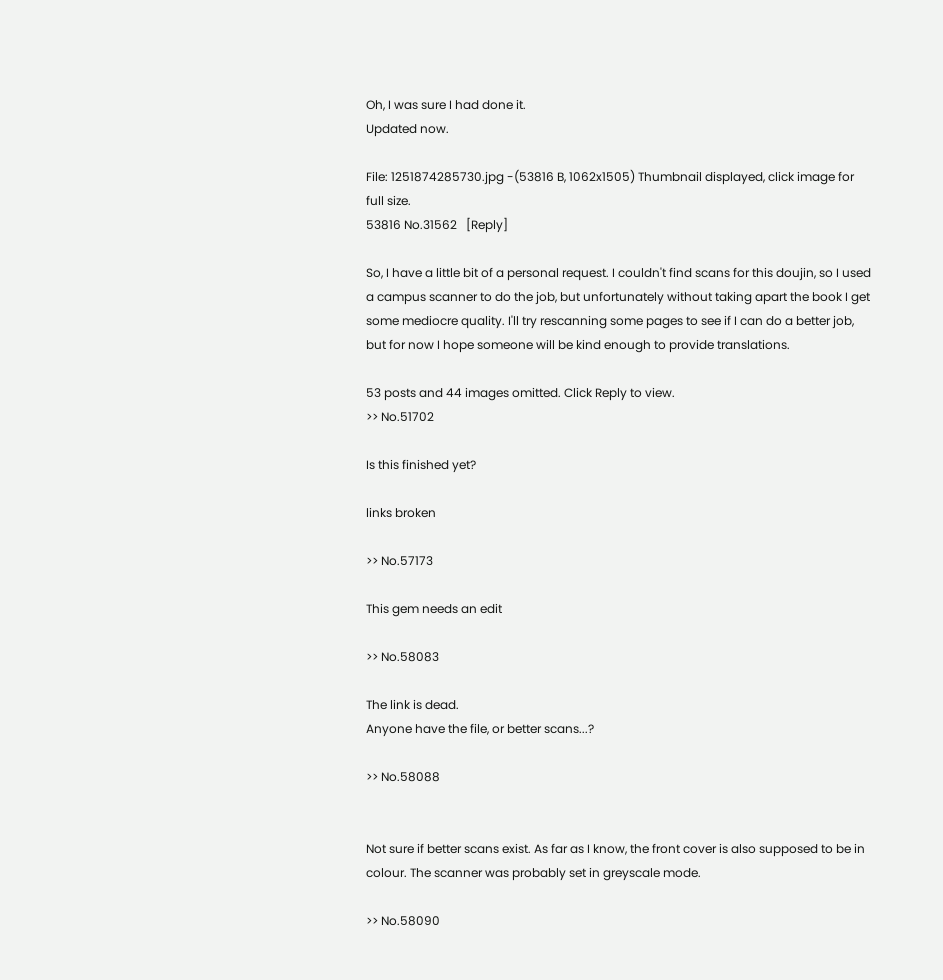Oh, I was sure I had done it.
Updated now.

File: 1251874285730.jpg -(53816 B, 1062x1505) Thumbnail displayed, click image for full size.
53816 No.31562   [Reply]

So, I have a little bit of a personal request. I couldn't find scans for this doujin, so I used a campus scanner to do the job, but unfortunately without taking apart the book I get some mediocre quality. I'll try rescanning some pages to see if I can do a better job, but for now I hope someone will be kind enough to provide translations.

53 posts and 44 images omitted. Click Reply to view.
>> No.51702

Is this finished yet?

links broken

>> No.57173

This gem needs an edit

>> No.58083

The link is dead.
Anyone have the file, or better scans...?

>> No.58088


Not sure if better scans exist. As far as I know, the front cover is also supposed to be in colour. The scanner was probably set in greyscale mode.

>> No.58090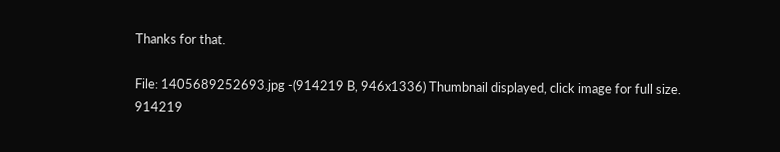Thanks for that.

File: 1405689252693.jpg -(914219 B, 946x1336) Thumbnail displayed, click image for full size.
914219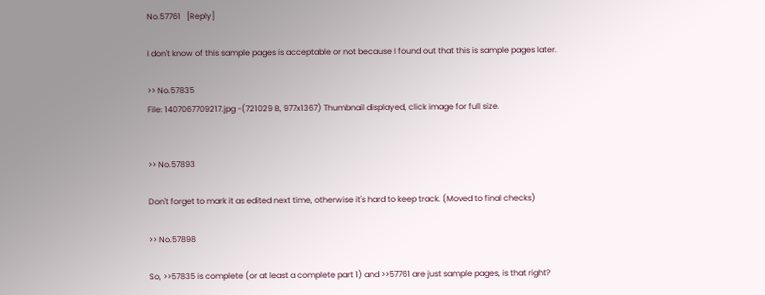No.57761   [Reply]

I don't know of this sample pages is acceptable or not because I found out that this is sample pages later.

>> No.57835
File: 1407067709217.jpg -(721029 B, 977x1367) Thumbnail displayed, click image for full size.


>> No.57893

Don't forget to mark it as edited next time, otherwise it's hard to keep track. (Moved to final checks)

>> No.57898

So, >>57835 is complete (or at least a complete part 1) and >>57761 are just sample pages, is that right?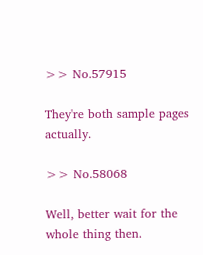>> No.57915

They're both sample pages actually.

>> No.58068

Well, better wait for the whole thing then.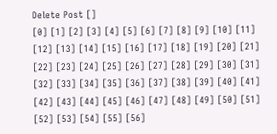Delete Post []
[0] [1] [2] [3] [4] [5] [6] [7] [8] [9] [10] [11] [12] [13] [14] [15] [16] [17] [18] [19] [20] [21] [22] [23] [24] [25] [26] [27] [28] [29] [30] [31] [32] [33] [34] [35] [36] [37] [38] [39] [40] [41] [42] [43] [44] [45] [46] [47] [48] [49] [50] [51] [52] [53] [54] [55] [56]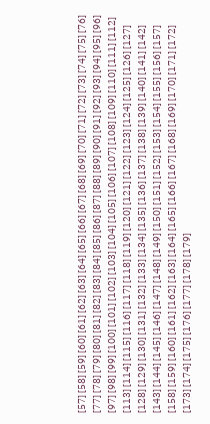[57] [58] [59] [60] [61] [62] [63] [64] [65] [66] [67] [68] [69] [70] [71] [72] [73] [74] [75] [76] [77] [78] [79] [80] [81] [82] [83] [84] [85] [86] [87] [88] [89] [90] [91] [92] [93] [94] [95] [96] [97] [98] [99] [100] [101] [102] [103] [104] [105] [106] [107] [108] [109] [110] [111] [112] [113] [114] [115] [116] [117] [118] [119] [120] [121] [122] [123] [124] [125] [126] [127] [128] [129] [130] [131] [132] [133] [134] [135] [136] [137] [138] [139] [140] [141] [142] [143] [144] [145] [146] [147] [148] [149] [150] [151] [152] [153] [154] [155] [156] [157] [158] [159] [160] [161] [162] [163] [164] [165] [166] [167] [168] [169] [170] [171] [172] [173] [174] [175] [176] [177] [178] [179]